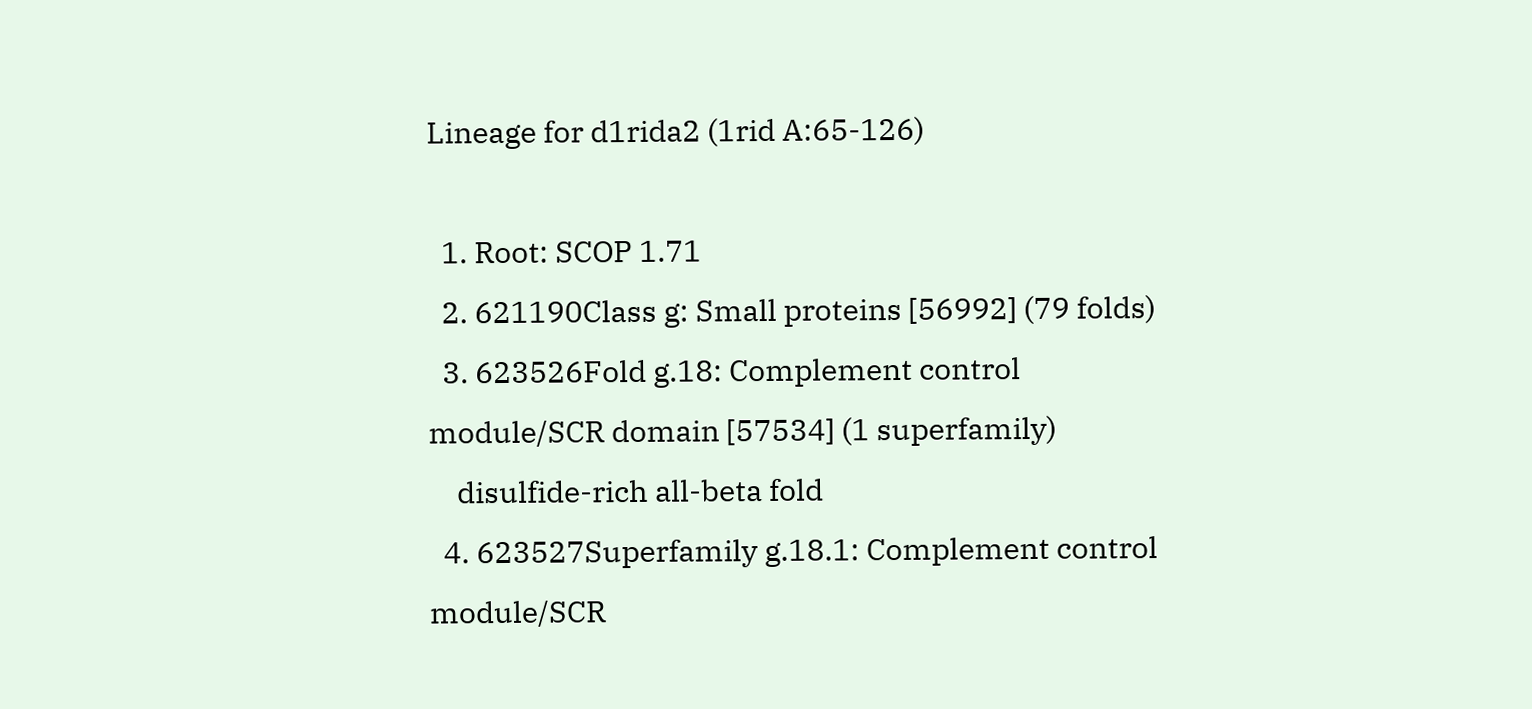Lineage for d1rida2 (1rid A:65-126)

  1. Root: SCOP 1.71
  2. 621190Class g: Small proteins [56992] (79 folds)
  3. 623526Fold g.18: Complement control module/SCR domain [57534] (1 superfamily)
    disulfide-rich all-beta fold
  4. 623527Superfamily g.18.1: Complement control module/SCR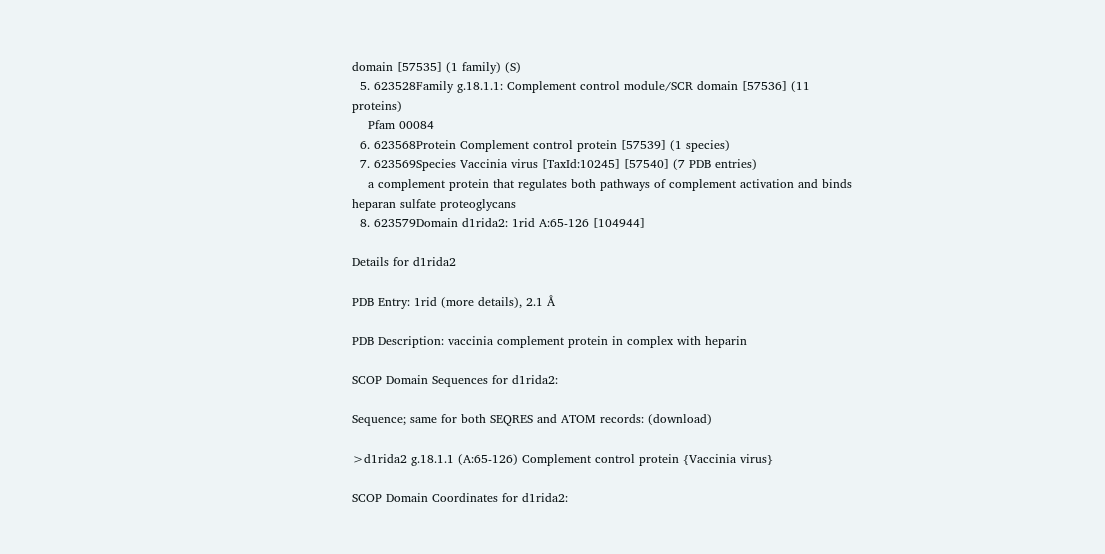domain [57535] (1 family) (S)
  5. 623528Family g.18.1.1: Complement control module/SCR domain [57536] (11 proteins)
    Pfam 00084
  6. 623568Protein Complement control protein [57539] (1 species)
  7. 623569Species Vaccinia virus [TaxId:10245] [57540] (7 PDB entries)
    a complement protein that regulates both pathways of complement activation and binds heparan sulfate proteoglycans
  8. 623579Domain d1rida2: 1rid A:65-126 [104944]

Details for d1rida2

PDB Entry: 1rid (more details), 2.1 Å

PDB Description: vaccinia complement protein in complex with heparin

SCOP Domain Sequences for d1rida2:

Sequence; same for both SEQRES and ATOM records: (download)

>d1rida2 g.18.1.1 (A:65-126) Complement control protein {Vaccinia virus}

SCOP Domain Coordinates for d1rida2: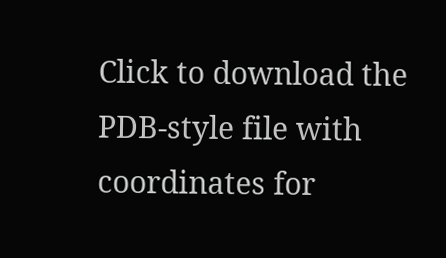Click to download the PDB-style file with coordinates for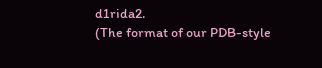d1rida2.
(The format of our PDB-style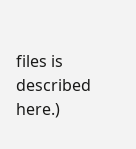files is described here.)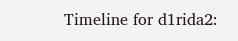Timeline for d1rida2: